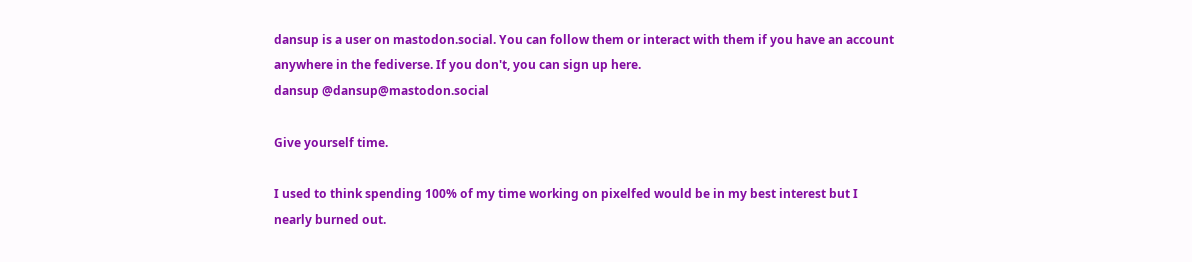dansup is a user on mastodon.social. You can follow them or interact with them if you have an account anywhere in the fediverse. If you don't, you can sign up here.
dansup @dansup@mastodon.social

Give yourself time.

I used to think spending 100% of my time working on pixelfed would be in my best interest but I nearly burned out.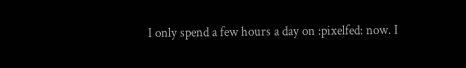I only spend a few hours a day on :pixelfed: now. I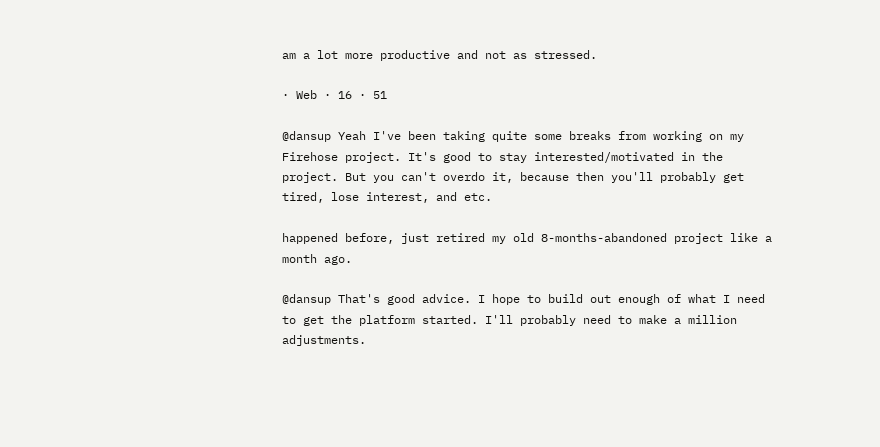am a lot more productive and not as stressed.

· Web · 16 · 51

@dansup Yeah I've been taking quite some breaks from working on my Firehose project. It's good to stay interested/motivated in the project. But you can't overdo it, because then you'll probably get tired, lose interest, and etc.

happened before, just retired my old 8-months-abandoned project like a month ago.

@dansup That's good advice. I hope to build out enough of what I need to get the platform started. I'll probably need to make a million adjustments.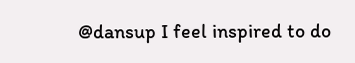@dansup I feel inspired to do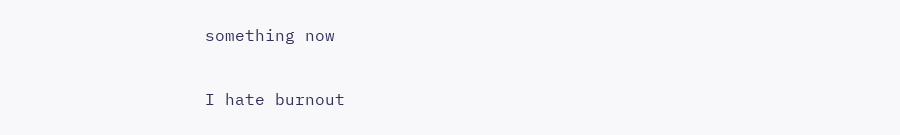something now

I hate burnout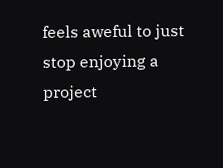feels aweful to just stop enjoying a project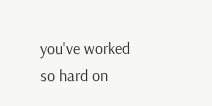you've worked so hard on